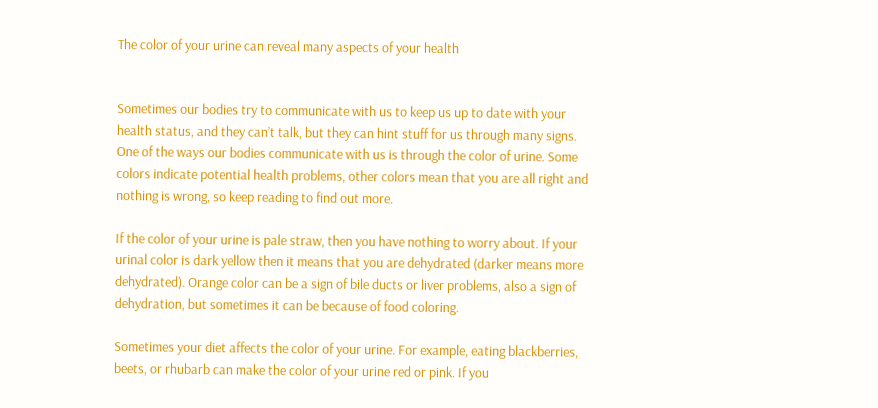The color of your urine can reveal many aspects of your health


Sometimes our bodies try to communicate with us to keep us up to date with your health status, and they can’t talk, but they can hint stuff for us through many signs. One of the ways our bodies communicate with us is through the color of urine. Some colors indicate potential health problems, other colors mean that you are all right and nothing is wrong, so keep reading to find out more.

If the color of your urine is pale straw, then you have nothing to worry about. If your urinal color is dark yellow then it means that you are dehydrated (darker means more dehydrated). Orange color can be a sign of bile ducts or liver problems, also a sign of dehydration, but sometimes it can be because of food coloring.

Sometimes your diet affects the color of your urine. For example, eating blackberries, beets, or rhubarb can make the color of your urine red or pink. If you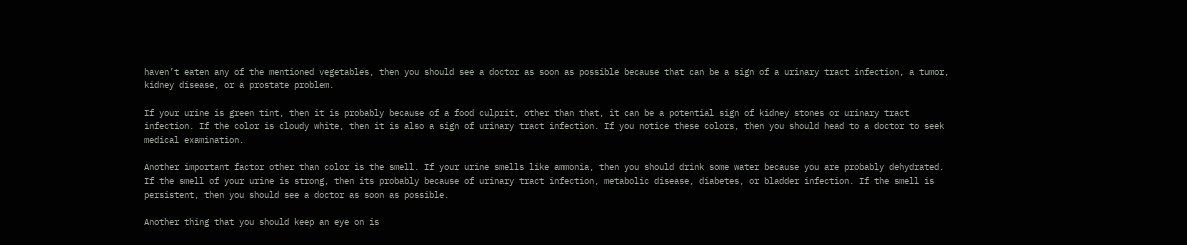haven’t eaten any of the mentioned vegetables, then you should see a doctor as soon as possible because that can be a sign of a urinary tract infection, a tumor, kidney disease, or a prostate problem.

If your urine is green tint, then it is probably because of a food culprit, other than that, it can be a potential sign of kidney stones or urinary tract infection. If the color is cloudy white, then it is also a sign of urinary tract infection. If you notice these colors, then you should head to a doctor to seek medical examination.

Another important factor other than color is the smell. If your urine smells like ammonia, then you should drink some water because you are probably dehydrated. If the smell of your urine is strong, then its probably because of urinary tract infection, metabolic disease, diabetes, or bladder infection. If the smell is persistent, then you should see a doctor as soon as possible.

Another thing that you should keep an eye on is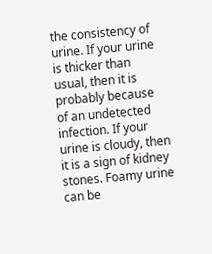the consistency of urine. If your urine is thicker than usual, then it is probably because of an undetected infection. If your urine is cloudy, then it is a sign of kidney stones. Foamy urine can be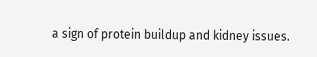a sign of protein buildup and kidney issues.